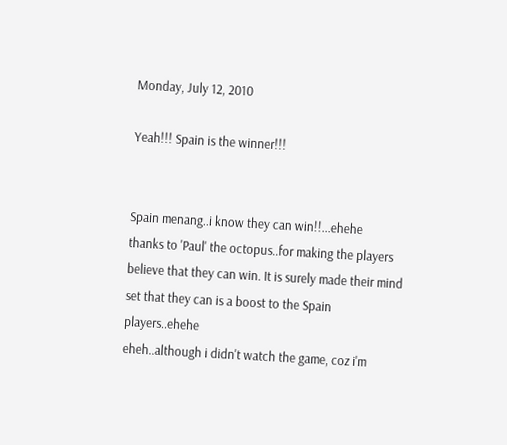Monday, July 12, 2010

Yeah!!! Spain is the winner!!!


Spain menang..i know they can win!!...ehehe
thanks to 'Paul' the octopus..for making the players believe that they can win. It is surely made their mind set that they can is a boost to the Spain players..ehehe
eheh..although i didn't watch the game, coz i'm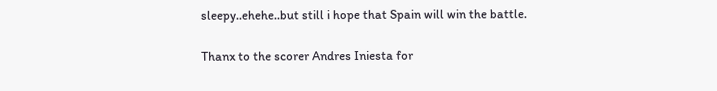sleepy..ehehe..but still i hope that Spain will win the battle.

Thanx to the scorer Andres Iniesta for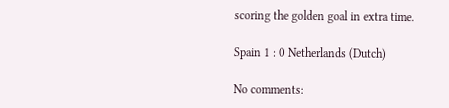scoring the golden goal in extra time.

Spain 1 : 0 Netherlands (Dutch)

No comments: